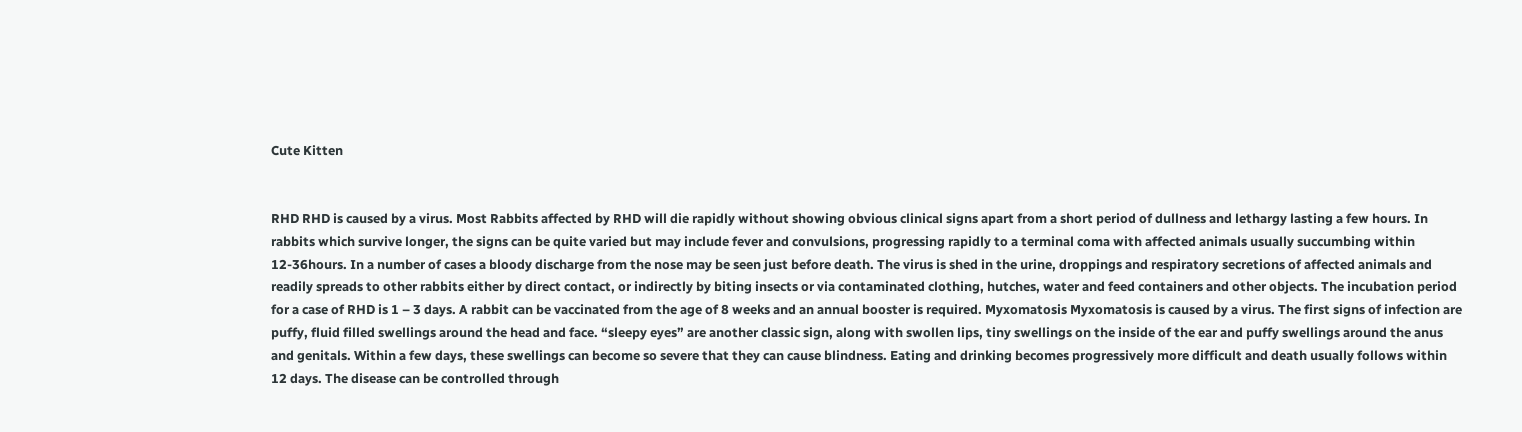Cute Kitten


RHD RHD is caused by a virus. Most Rabbits affected by RHD will die rapidly without showing obvious clinical signs apart from a short period of dullness and lethargy lasting a few hours. In rabbits which survive longer, the signs can be quite varied but may include fever and convulsions, progressing rapidly to a terminal coma with affected animals usually succumbing within 12-36hours. In a number of cases a bloody discharge from the nose may be seen just before death. The virus is shed in the urine, droppings and respiratory secretions of affected animals and readily spreads to other rabbits either by direct contact, or indirectly by biting insects or via contaminated clothing, hutches, water and feed containers and other objects. The incubation period for a case of RHD is 1 – 3 days. A rabbit can be vaccinated from the age of 8 weeks and an annual booster is required. Myxomatosis Myxomatosis is caused by a virus. The first signs of infection are puffy, fluid filled swellings around the head and face. “sleepy eyes” are another classic sign, along with swollen lips, tiny swellings on the inside of the ear and puffy swellings around the anus and genitals. Within a few days, these swellings can become so severe that they can cause blindness. Eating and drinking becomes progressively more difficult and death usually follows within 12 days. The disease can be controlled through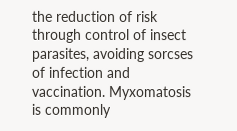the reduction of risk through control of insect parasites, avoiding sorcses of infection and vaccination. Myxomatosis is commonly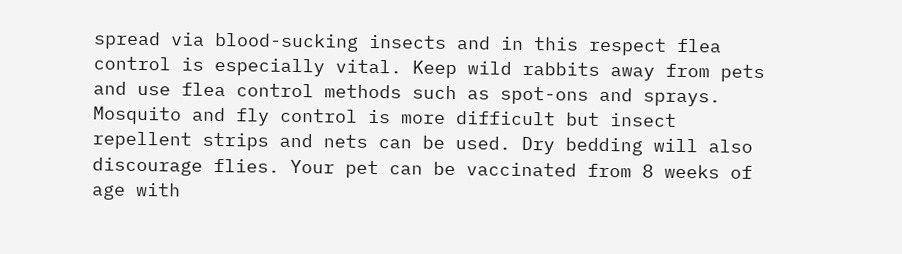spread via blood-sucking insects and in this respect flea control is especially vital. Keep wild rabbits away from pets and use flea control methods such as spot-ons and sprays. Mosquito and fly control is more difficult but insect repellent strips and nets can be used. Dry bedding will also discourage flies. Your pet can be vaccinated from 8 weeks of age with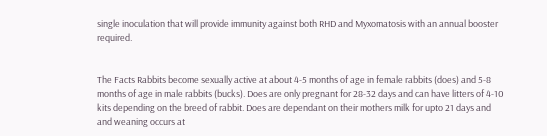single inoculation that will provide immunity against both RHD and Myxomatosis with an annual booster required.


The Facts Rabbits become sexually active at about 4-5 months of age in female rabbits (does) and 5-8 months of age in male rabbits (bucks). Does are only pregnant for 28-32 days and can have litters of 4-10 kits depending on the breed of rabbit. Does are dependant on their mothers milk for upto 21 days and and weaning occurs at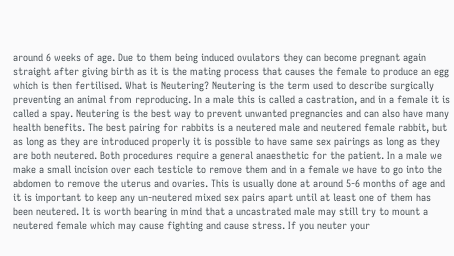around 6 weeks of age. Due to them being induced ovulators they can become pregnant again straight after giving birth as it is the mating process that causes the female to produce an egg which is then fertilised. What is Neutering? Neutering is the term used to describe surgically preventing an animal from reproducing. In a male this is called a castration, and in a female it is called a spay. Neutering is the best way to prevent unwanted pregnancies and can also have many health benefits. The best pairing for rabbits is a neutered male and neutered female rabbit, but as long as they are introduced properly it is possible to have same sex pairings as long as they are both neutered. Both procedures require a general anaesthetic for the patient. In a male we make a small incision over each testicle to remove them and in a female we have to go into the abdomen to remove the uterus and ovaries. This is usually done at around 5-6 months of age and it is important to keep any un-neutered mixed sex pairs apart until at least one of them has been neutered. It is worth bearing in mind that a uncastrated male may still try to mount a neutered female which may cause fighting and cause stress. If you neuter your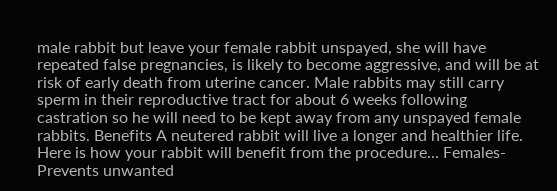male rabbit but leave your female rabbit unspayed, she will have repeated false pregnancies, is likely to become aggressive, and will be at risk of early death from uterine cancer. Male rabbits may still carry sperm in their reproductive tract for about 6 weeks following castration so he will need to be kept away from any unspayed female rabbits. Benefits A neutered rabbit will live a longer and healthier life. Here is how your rabbit will benefit from the procedure... Females- Prevents unwanted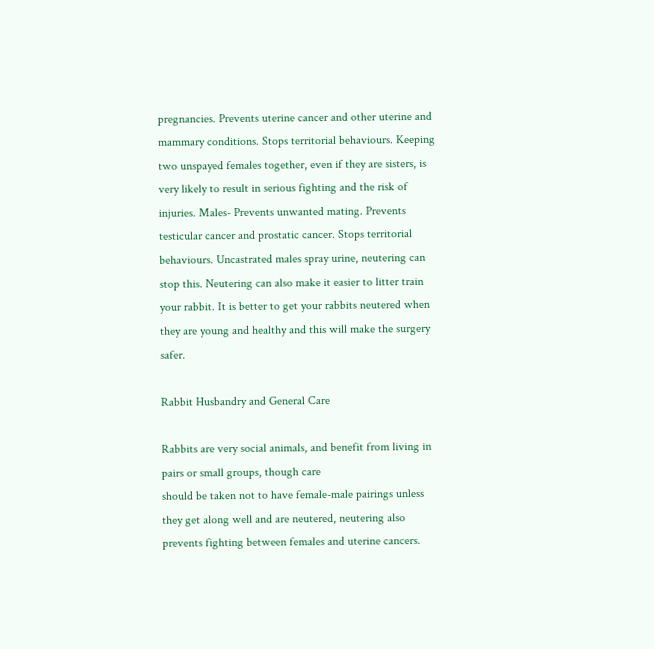pregnancies. Prevents uterine cancer and other uterine and mammary conditions. Stops territorial behaviours. Keeping two unspayed females together, even if they are sisters, is very likely to result in serious fighting and the risk of injuries. Males- Prevents unwanted mating. Prevents testicular cancer and prostatic cancer. Stops territorial behaviours. Uncastrated males spray urine, neutering can stop this. Neutering can also make it easier to litter train your rabbit. It is better to get your rabbits neutered when they are young and healthy and this will make the surgery safer.

Rabbit Husbandry and General Care

Rabbits are very social animals, and benefit from living in pairs or small groups, though care
should be taken not to have female-male pairings unless they get along well and are neutered, neutering also prevents fighting between females and uterine cancers.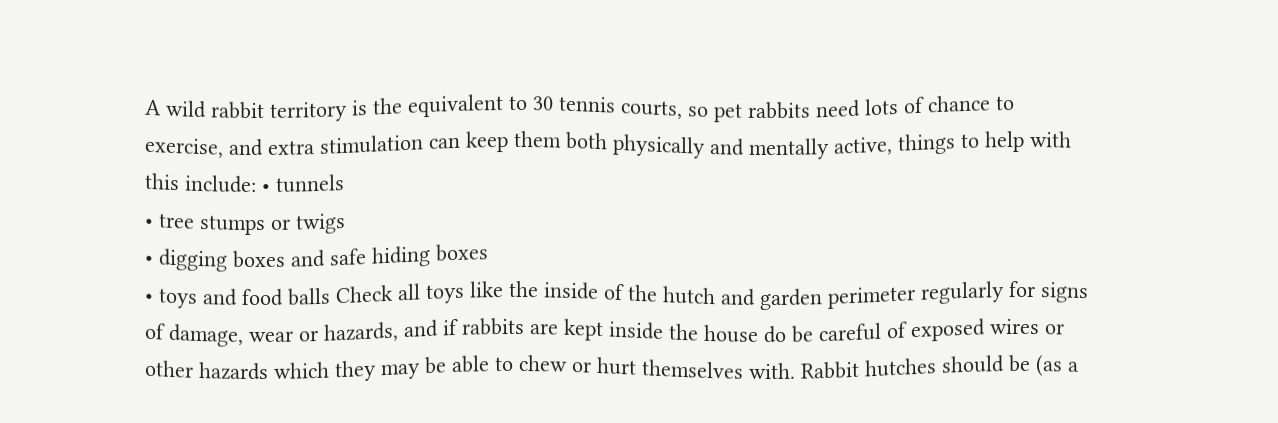A wild rabbit territory is the equivalent to 30 tennis courts, so pet rabbits need lots of chance to exercise, and extra stimulation can keep them both physically and mentally active, things to help with this include: • tunnels
• tree stumps or twigs
• digging boxes and safe hiding boxes
• toys and food balls Check all toys like the inside of the hutch and garden perimeter regularly for signs of damage, wear or hazards, and if rabbits are kept inside the house do be careful of exposed wires or other hazards which they may be able to chew or hurt themselves with. Rabbit hutches should be (as a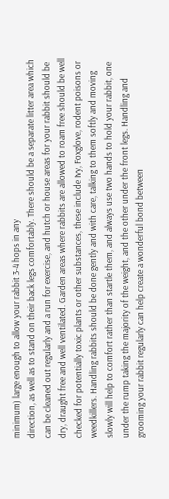minimum) large enough to allow your rabbit 3-4 hops in any
direction, as well as to stand on their back legs comfortably. There should be a separate litter area which can be cleaned out regularly and a run for exercise, and hutch or house areas for your rabbit should be dry, draught free and well ventilated. Garden areas where rabbits are allowed to roam free should be well checked for potentially toxic plants or other substances, these include Ivy, Foxglove, rodent poisons or weedkillers. Handling rabbits should be done gently and with care, talking to them softly and moving slowly will help to comfort rather than startle them, and always use two hands to hold your rabbit, one under the rump taking the majority of the weight, and the other under the front legs. Handling and grooming your rabbit regularly can help create a wonderful bond between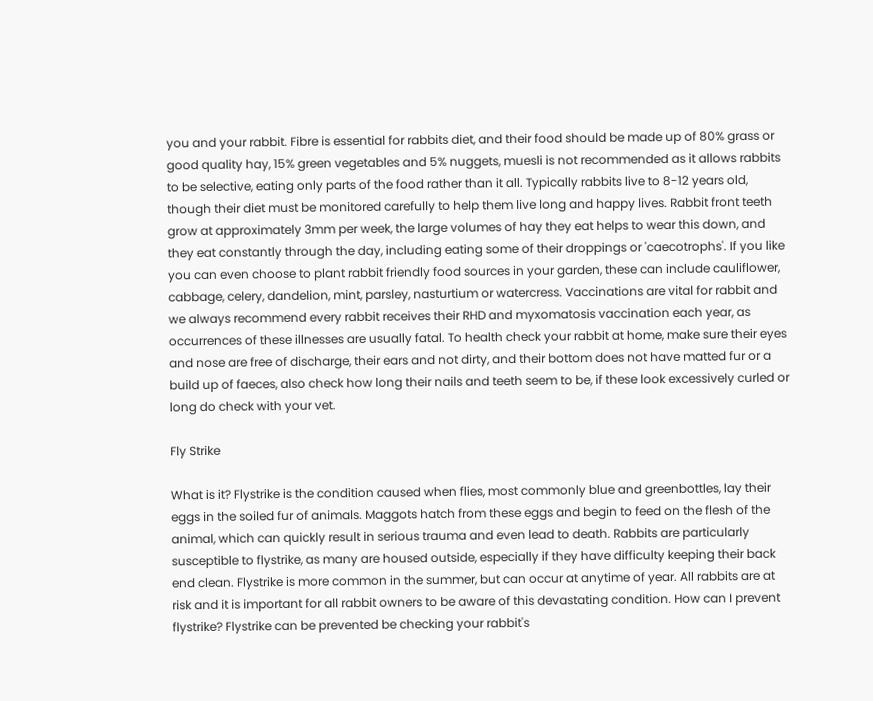you and your rabbit. Fibre is essential for rabbits diet, and their food should be made up of 80% grass or good quality hay, 15% green vegetables and 5% nuggets, muesli is not recommended as it allows rabbits to be selective, eating only parts of the food rather than it all. Typically rabbits live to 8-12 years old, though their diet must be monitored carefully to help them live long and happy lives. Rabbit front teeth grow at approximately 3mm per week, the large volumes of hay they eat helps to wear this down, and they eat constantly through the day, including eating some of their droppings or 'caecotrophs'. If you like you can even choose to plant rabbit friendly food sources in your garden, these can include cauliflower, cabbage, celery, dandelion, mint, parsley, nasturtium or watercress. Vaccinations are vital for rabbit and we always recommend every rabbit receives their RHD and myxomatosis vaccination each year, as occurrences of these illnesses are usually fatal. To health check your rabbit at home, make sure their eyes and nose are free of discharge, their ears and not dirty, and their bottom does not have matted fur or a build up of faeces, also check how long their nails and teeth seem to be, if these look excessively curled or long do check with your vet.

Fly Strike

What is it? Flystrike is the condition caused when flies, most commonly blue and greenbottles, lay their eggs in the soiled fur of animals. Maggots hatch from these eggs and begin to feed on the flesh of the animal, which can quickly result in serious trauma and even lead to death. Rabbits are particularly susceptible to flystrike, as many are housed outside, especially if they have difficulty keeping their back end clean. Flystrike is more common in the summer, but can occur at anytime of year. All rabbits are at risk and it is important for all rabbit owners to be aware of this devastating condition. How can I prevent flystrike? Flystrike can be prevented be checking your rabbit's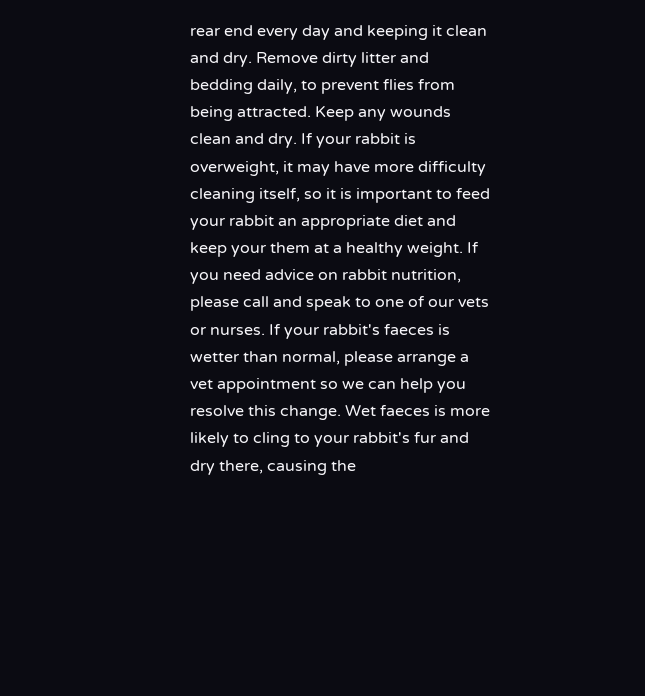rear end every day and keeping it clean and dry. Remove dirty litter and bedding daily, to prevent flies from being attracted. Keep any wounds clean and dry. If your rabbit is overweight, it may have more difficulty cleaning itself, so it is important to feed your rabbit an appropriate diet and keep your them at a healthy weight. If you need advice on rabbit nutrition, please call and speak to one of our vets or nurses. If your rabbit's faeces is wetter than normal, please arrange a vet appointment so we can help you resolve this change. Wet faeces is more likely to cling to your rabbit's fur and dry there, causing the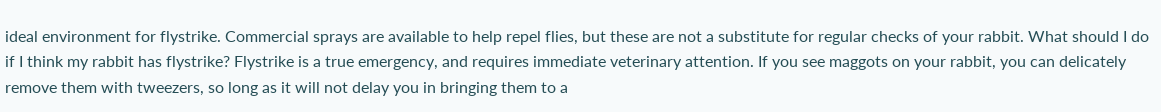ideal environment for flystrike. Commercial sprays are available to help repel flies, but these are not a substitute for regular checks of your rabbit. What should I do if I think my rabbit has flystrike? Flystrike is a true emergency, and requires immediate veterinary attention. If you see maggots on your rabbit, you can delicately remove them with tweezers, so long as it will not delay you in bringing them to a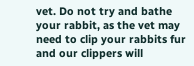vet. Do not try and bathe your rabbit, as the vet may need to clip your rabbits fur and our clippers will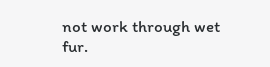not work through wet fur.